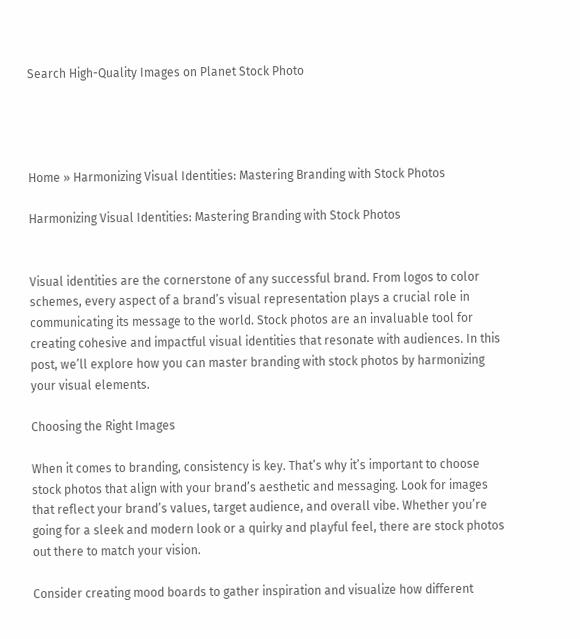Search High-Quality Images on Planet Stock Photo




Home » Harmonizing Visual Identities: Mastering Branding with Stock Photos

Harmonizing Visual Identities: Mastering Branding with Stock Photos


Visual identities are the cornerstone of any successful brand. From logos to color schemes, every aspect of a brand’s visual representation plays a crucial role in communicating its message to the world. Stock photos are an invaluable tool for creating cohesive and impactful visual identities that resonate with audiences. In this post, we’ll explore how you can master branding with stock photos by harmonizing your visual elements.

Choosing the Right Images

When it comes to branding, consistency is key. That’s why it’s important to choose stock photos that align with your brand’s aesthetic and messaging. Look for images that reflect your brand’s values, target audience, and overall vibe. Whether you’re going for a sleek and modern look or a quirky and playful feel, there are stock photos out there to match your vision.

Consider creating mood boards to gather inspiration and visualize how different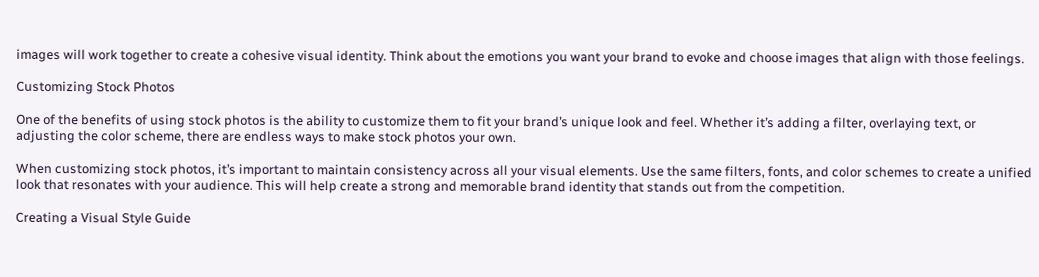images will work together to create a cohesive visual identity. Think about the emotions you want your brand to evoke and choose images that align with those feelings.

Customizing Stock Photos

One of the benefits of using stock photos is the ability to customize them to fit your brand’s unique look and feel. Whether it’s adding a filter, overlaying text, or adjusting the color scheme, there are endless ways to make stock photos your own.

When customizing stock photos, it’s important to maintain consistency across all your visual elements. Use the same filters, fonts, and color schemes to create a unified look that resonates with your audience. This will help create a strong and memorable brand identity that stands out from the competition.

Creating a Visual Style Guide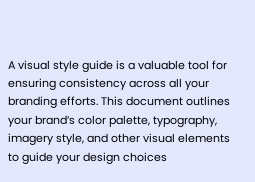A visual style guide is a valuable tool for ensuring consistency across all your branding efforts. This document outlines your brand’s color palette, typography, imagery style, and other visual elements to guide your design choices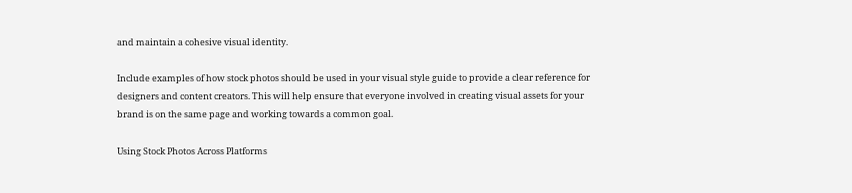and maintain a cohesive visual identity.

Include examples of how stock photos should be used in your visual style guide to provide a clear reference for designers and content creators. This will help ensure that everyone involved in creating visual assets for your brand is on the same page and working towards a common goal.

Using Stock Photos Across Platforms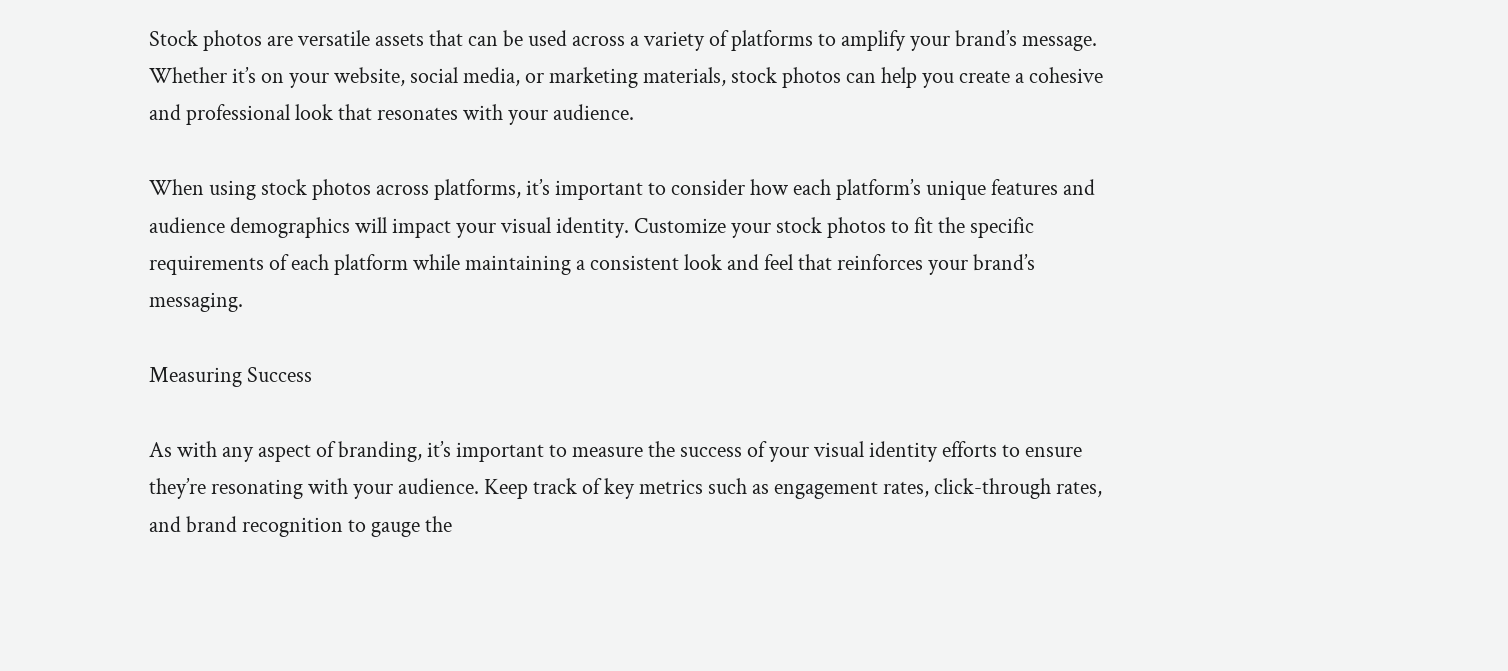Stock photos are versatile assets that can be used across a variety of platforms to amplify your brand’s message. Whether it’s on your website, social media, or marketing materials, stock photos can help you create a cohesive and professional look that resonates with your audience.

When using stock photos across platforms, it’s important to consider how each platform’s unique features and audience demographics will impact your visual identity. Customize your stock photos to fit the specific requirements of each platform while maintaining a consistent look and feel that reinforces your brand’s messaging.

Measuring Success

As with any aspect of branding, it’s important to measure the success of your visual identity efforts to ensure they’re resonating with your audience. Keep track of key metrics such as engagement rates, click-through rates, and brand recognition to gauge the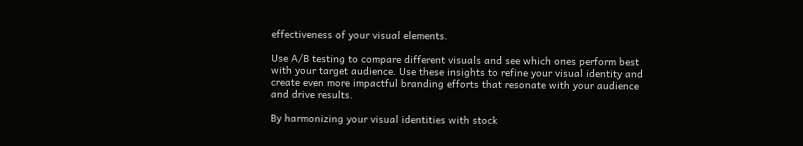effectiveness of your visual elements.

Use A/B testing to compare different visuals and see which ones perform best with your target audience. Use these insights to refine your visual identity and create even more impactful branding efforts that resonate with your audience and drive results.

By harmonizing your visual identities with stock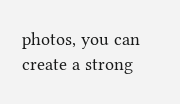photos, you can create a strong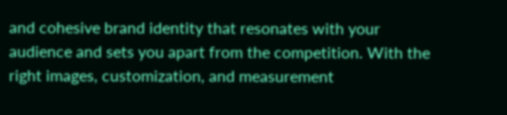and cohesive brand identity that resonates with your audience and sets you apart from the competition. With the right images, customization, and measurement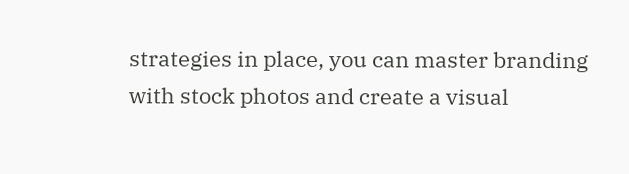strategies in place, you can master branding with stock photos and create a visual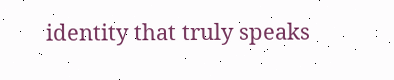identity that truly speaks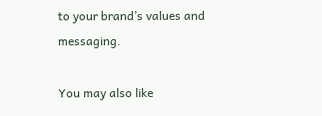to your brand’s values and messaging.

You may also like